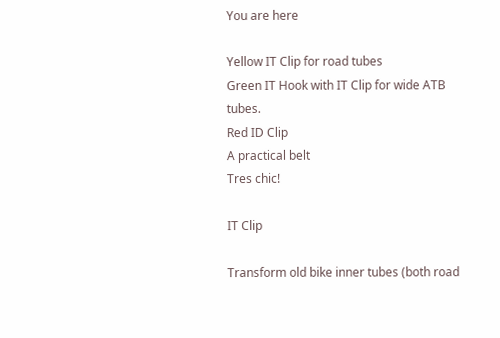You are here

Yellow IT Clip for road tubes
Green IT Hook with IT Clip for wide ATB tubes.
Red ID Clip
A practical belt
Tres chic!

IT Clip

Transform old bike inner tubes (both road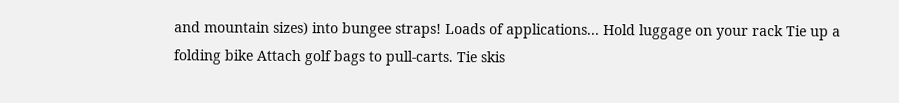and mountain sizes) into bungee straps! Loads of applications... Hold luggage on your rack Tie up a folding bike Attach golf bags to pull-carts. Tie skis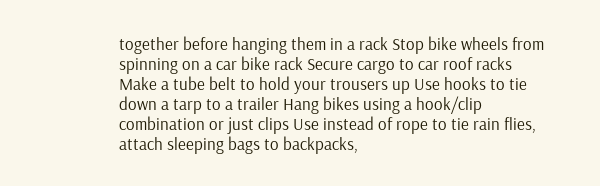together before hanging them in a rack Stop bike wheels from spinning on a car bike rack Secure cargo to car roof racks Make a tube belt to hold your trousers up Use hooks to tie down a tarp to a trailer Hang bikes using a hook/clip combination or just clips Use instead of rope to tie rain flies, attach sleeping bags to backpacks,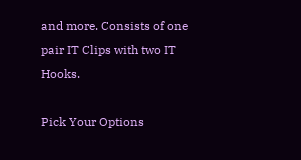and more. Consists of one pair IT Clips with two IT Hooks.

Pick Your Options